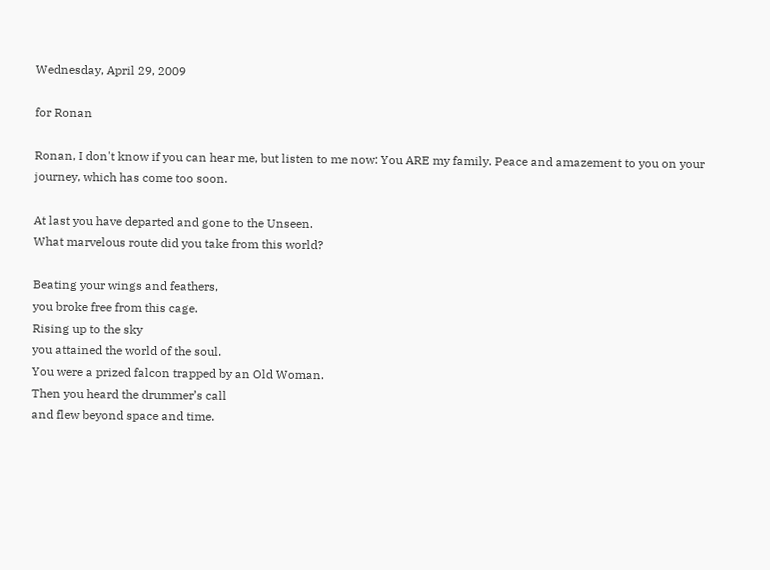Wednesday, April 29, 2009

for Ronan

Ronan, I don't know if you can hear me, but listen to me now: You ARE my family. Peace and amazement to you on your journey, which has come too soon.

At last you have departed and gone to the Unseen.
What marvelous route did you take from this world?

Beating your wings and feathers,
you broke free from this cage.
Rising up to the sky
you attained the world of the soul.
You were a prized falcon trapped by an Old Woman.
Then you heard the drummer’s call
and flew beyond space and time.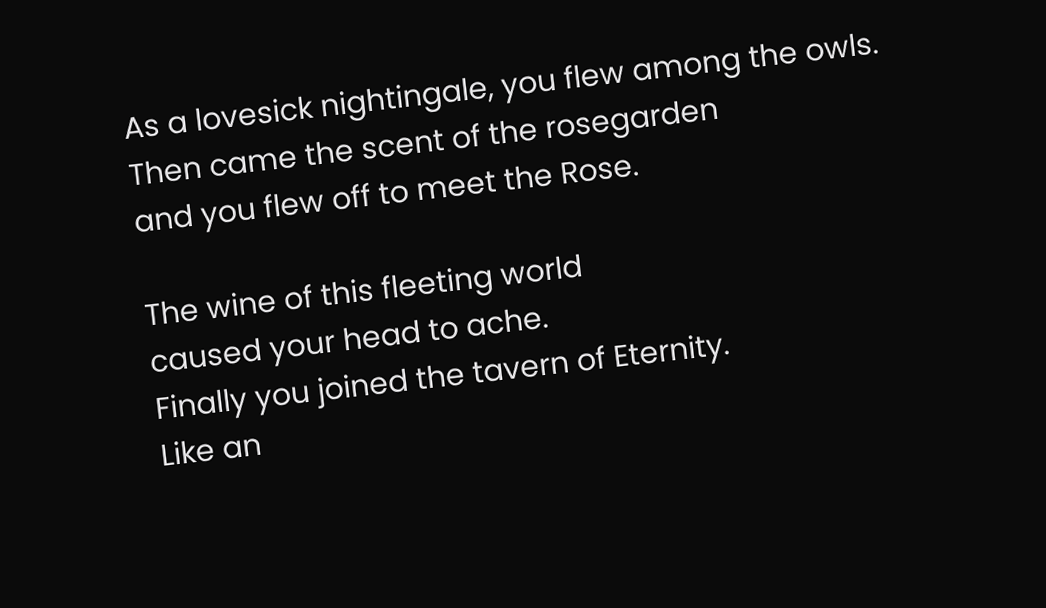As a lovesick nightingale, you flew among the owls.
Then came the scent of the rosegarden
and you flew off to meet the Rose.

The wine of this fleeting world
caused your head to ache.
Finally you joined the tavern of Eternity.
Like an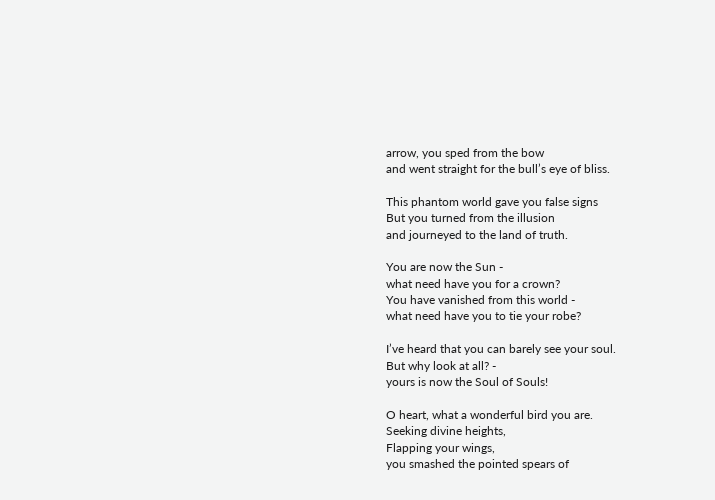arrow, you sped from the bow
and went straight for the bull’s eye of bliss.

This phantom world gave you false signs
But you turned from the illusion
and journeyed to the land of truth.

You are now the Sun -
what need have you for a crown?
You have vanished from this world -
what need have you to tie your robe?

I’ve heard that you can barely see your soul.
But why look at all? -
yours is now the Soul of Souls!

O heart, what a wonderful bird you are.
Seeking divine heights,
Flapping your wings,
you smashed the pointed spears of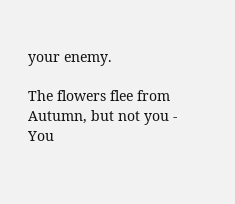your enemy.

The flowers flee from Autumn, but not you -
You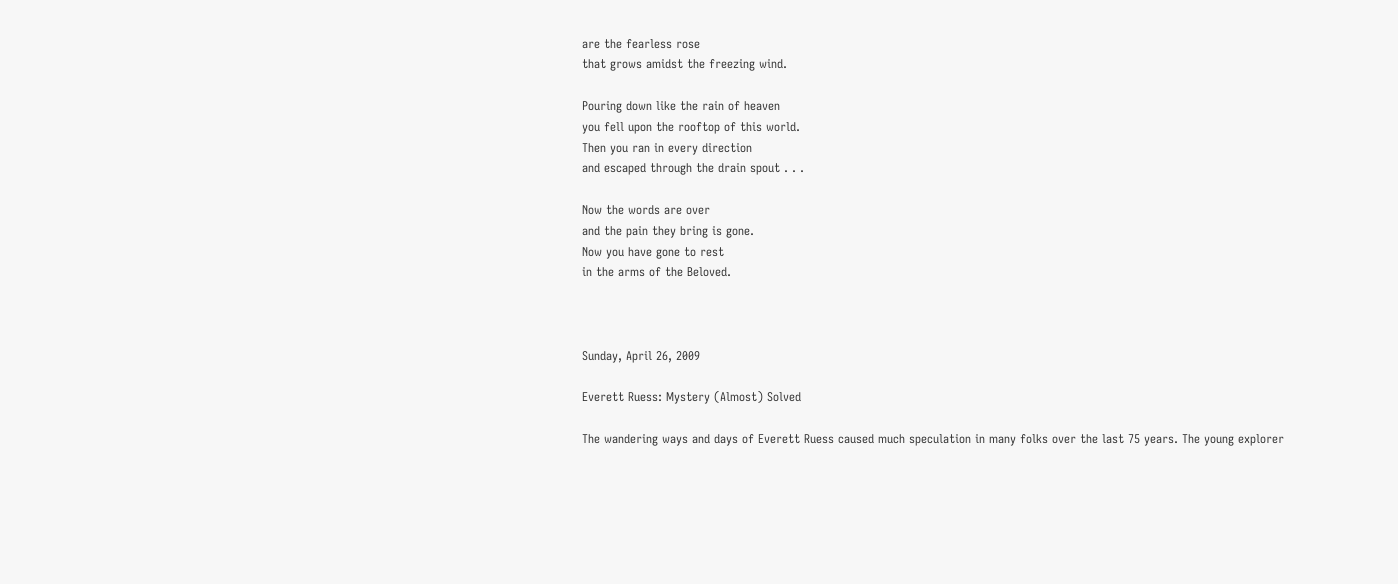are the fearless rose
that grows amidst the freezing wind.

Pouring down like the rain of heaven
you fell upon the rooftop of this world.
Then you ran in every direction
and escaped through the drain spout . . .

Now the words are over
and the pain they bring is gone.
Now you have gone to rest
in the arms of the Beloved.



Sunday, April 26, 2009

Everett Ruess: Mystery (Almost) Solved

The wandering ways and days of Everett Ruess caused much speculation in many folks over the last 75 years. The young explorer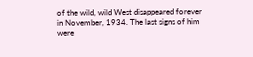of the wild, wild West disappeared forever in November, 1934. The last signs of him were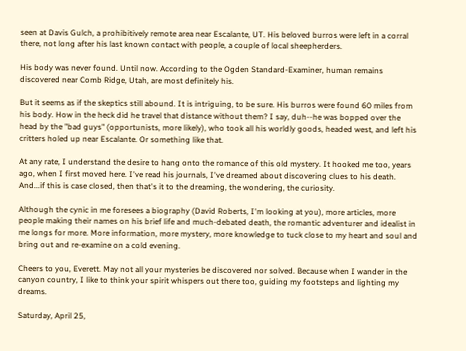seen at Davis Gulch, a prohibitively remote area near Escalante, UT. His beloved burros were left in a corral there, not long after his last known contact with people, a couple of local sheepherders.

His body was never found. Until now. According to the Ogden Standard-Examiner, human remains discovered near Comb Ridge, Utah, are most definitely his.

But it seems as if the skeptics still abound. It is intriguing, to be sure. His burros were found 60 miles from his body. How in the heck did he travel that distance without them? I say, duh--he was bopped over the head by the "bad guys" (opportunists, more likely), who took all his worldly goods, headed west, and left his critters holed up near Escalante. Or something like that.

At any rate, I understand the desire to hang onto the romance of this old mystery. It hooked me too, years ago, when I first moved here. I've read his journals, I've dreamed about discovering clues to his death. And...if this is case closed, then that's it to the dreaming, the wondering, the curiosity.

Although the cynic in me foresees a biography (David Roberts, I'm looking at you), more articles, more people making their names on his brief life and much-debated death, the romantic adventurer and idealist in me longs for more. More information, more mystery, more knowledge to tuck close to my heart and soul and bring out and re-examine on a cold evening.

Cheers to you, Everett. May not all your mysteries be discovered nor solved. Because when I wander in the canyon country, I like to think your spirit whispers out there too, guiding my footsteps and lighting my dreams.

Saturday, April 25,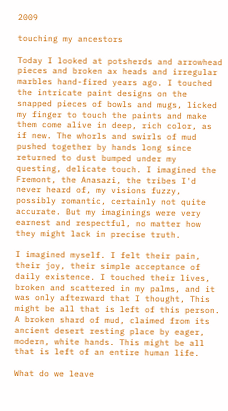2009

touching my ancestors

Today I looked at potsherds and arrowhead pieces and broken ax heads and irregular marbles hand-fired years ago. I touched the intricate paint designs on the snapped pieces of bowls and mugs, licked my finger to touch the paints and make them come alive in deep, rich color, as if new. The whorls and swirls of mud pushed together by hands long since returned to dust bumped under my questing, delicate touch. I imagined the Fremont, the Anasazi, the tribes I'd never heard of, my visions fuzzy, possibly romantic, certainly not quite accurate. But my imaginings were very earnest and respectful, no matter how they might lack in precise truth.

I imagined myself. I felt their pain, their joy, their simple acceptance of daily existence. I touched their lives, broken and scattered in my palms, and it was only afterward that I thought, This might be all that is left of this person. A broken shard of mud, claimed from its ancient desert resting place by eager, modern, white hands. This might be all that is left of an entire human life.

What do we leave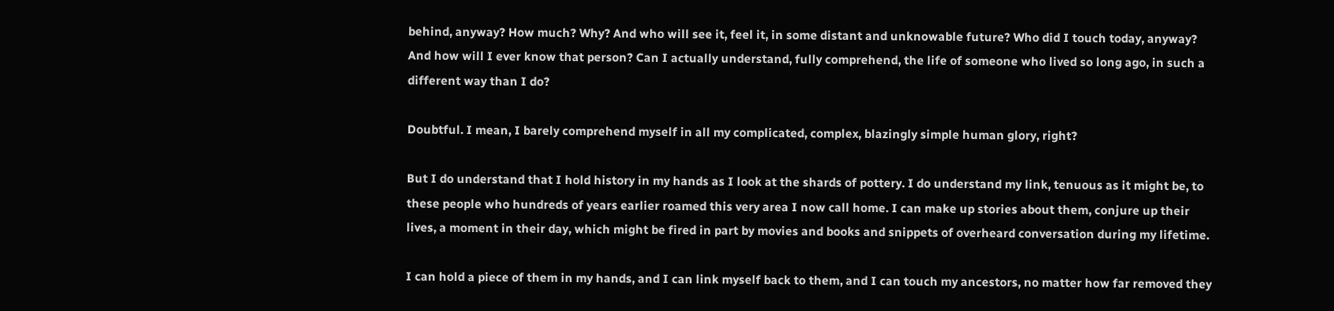behind, anyway? How much? Why? And who will see it, feel it, in some distant and unknowable future? Who did I touch today, anyway? And how will I ever know that person? Can I actually understand, fully comprehend, the life of someone who lived so long ago, in such a different way than I do?

Doubtful. I mean, I barely comprehend myself in all my complicated, complex, blazingly simple human glory, right?

But I do understand that I hold history in my hands as I look at the shards of pottery. I do understand my link, tenuous as it might be, to these people who hundreds of years earlier roamed this very area I now call home. I can make up stories about them, conjure up their lives, a moment in their day, which might be fired in part by movies and books and snippets of overheard conversation during my lifetime.

I can hold a piece of them in my hands, and I can link myself back to them, and I can touch my ancestors, no matter how far removed they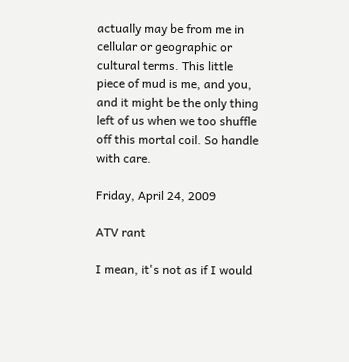actually may be from me in cellular or geographic or cultural terms. This little piece of mud is me, and you, and it might be the only thing left of us when we too shuffle off this mortal coil. So handle with care.

Friday, April 24, 2009

ATV rant

I mean, it's not as if I would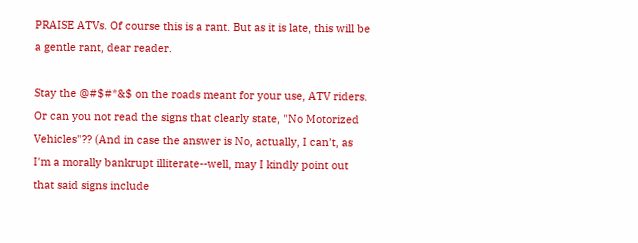PRAISE ATVs. Of course this is a rant. But as it is late, this will be a gentle rant, dear reader.

Stay the @#$#*&$ on the roads meant for your use, ATV riders. Or can you not read the signs that clearly state, "No Motorized Vehicles"?? (And in case the answer is No, actually, I can't, as I'm a morally bankrupt illiterate--well, may I kindly point out that said signs include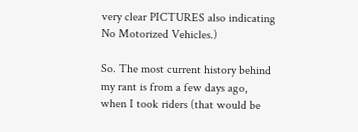very clear PICTURES also indicating No Motorized Vehicles.)

So. The most current history behind my rant is from a few days ago, when I took riders (that would be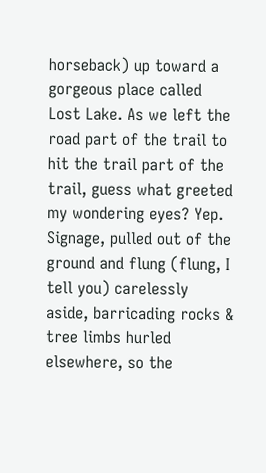horseback) up toward a gorgeous place called Lost Lake. As we left the road part of the trail to hit the trail part of the trail, guess what greeted my wondering eyes? Yep. Signage, pulled out of the ground and flung (flung, I tell you) carelessly aside, barricading rocks & tree limbs hurled elsewhere, so the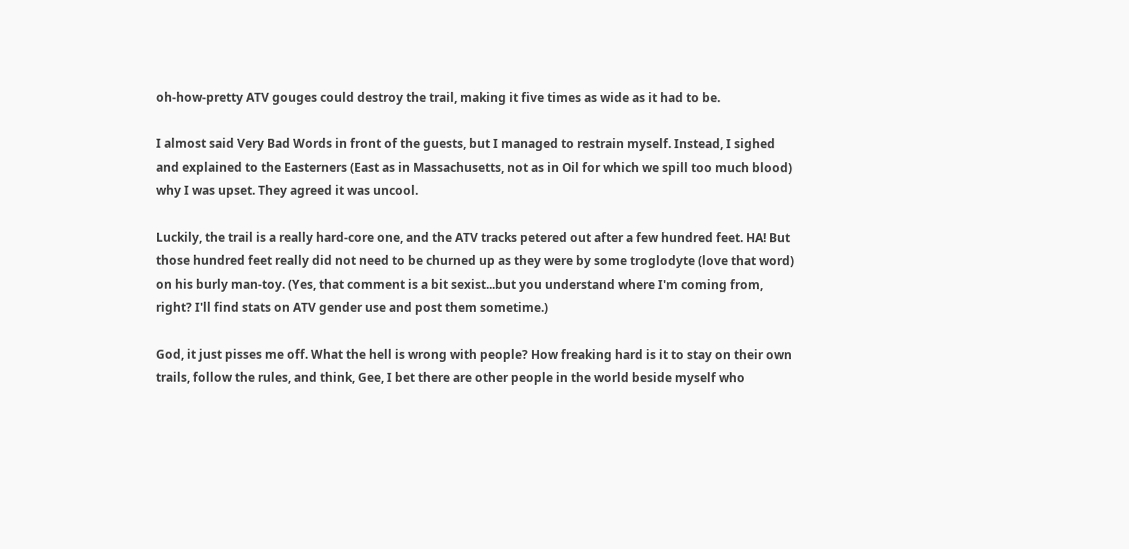oh-how-pretty ATV gouges could destroy the trail, making it five times as wide as it had to be.

I almost said Very Bad Words in front of the guests, but I managed to restrain myself. Instead, I sighed and explained to the Easterners (East as in Massachusetts, not as in Oil for which we spill too much blood) why I was upset. They agreed it was uncool.

Luckily, the trail is a really hard-core one, and the ATV tracks petered out after a few hundred feet. HA! But those hundred feet really did not need to be churned up as they were by some troglodyte (love that word) on his burly man-toy. (Yes, that comment is a bit sexist...but you understand where I'm coming from, right? I'll find stats on ATV gender use and post them sometime.)

God, it just pisses me off. What the hell is wrong with people? How freaking hard is it to stay on their own trails, follow the rules, and think, Gee, I bet there are other people in the world beside myself who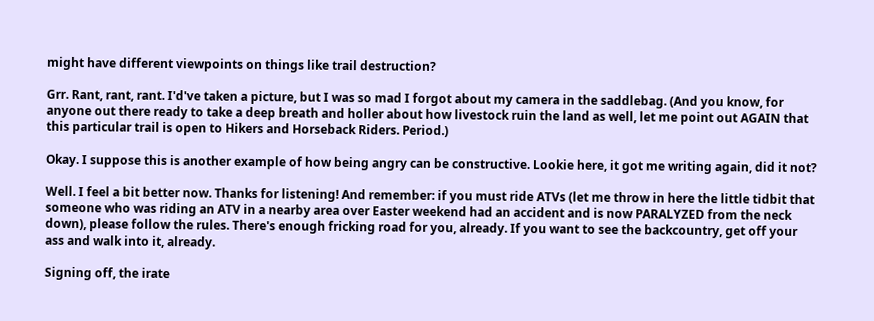might have different viewpoints on things like trail destruction?

Grr. Rant, rant, rant. I'd've taken a picture, but I was so mad I forgot about my camera in the saddlebag. (And you know, for anyone out there ready to take a deep breath and holler about how livestock ruin the land as well, let me point out AGAIN that this particular trail is open to Hikers and Horseback Riders. Period.)

Okay. I suppose this is another example of how being angry can be constructive. Lookie here, it got me writing again, did it not?

Well. I feel a bit better now. Thanks for listening! And remember: if you must ride ATVs (let me throw in here the little tidbit that someone who was riding an ATV in a nearby area over Easter weekend had an accident and is now PARALYZED from the neck down), please follow the rules. There's enough fricking road for you, already. If you want to see the backcountry, get off your ass and walk into it, already.

Signing off, the irate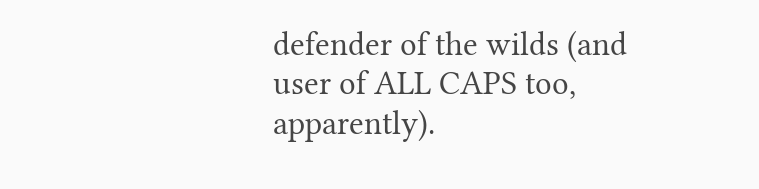defender of the wilds (and user of ALL CAPS too, apparently).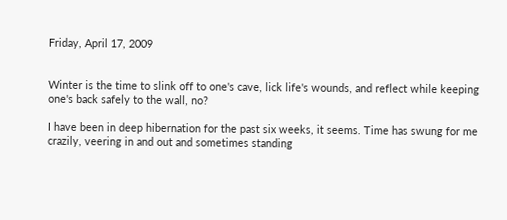Friday, April 17, 2009


Winter is the time to slink off to one's cave, lick life's wounds, and reflect while keeping one's back safely to the wall, no?

I have been in deep hibernation for the past six weeks, it seems. Time has swung for me crazily, veering in and out and sometimes standing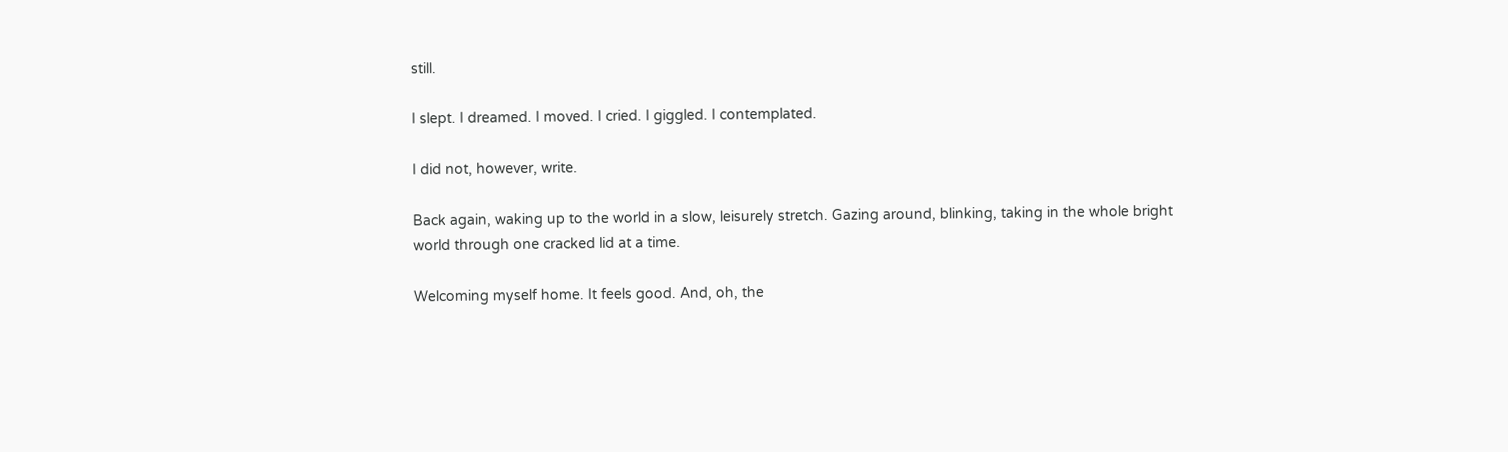still.

I slept. I dreamed. I moved. I cried. I giggled. I contemplated.

I did not, however, write.

Back again, waking up to the world in a slow, leisurely stretch. Gazing around, blinking, taking in the whole bright world through one cracked lid at a time.

Welcoming myself home. It feels good. And, oh, the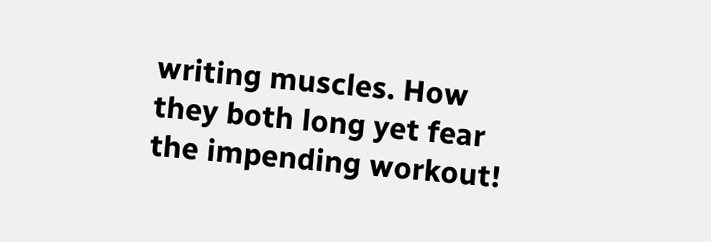writing muscles. How they both long yet fear the impending workout!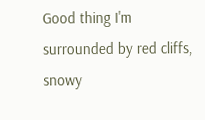Good thing I'm surrounded by red cliffs, snowy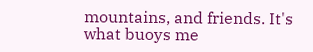mountains, and friends. It's what buoys me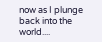now as I plunge back into the world....